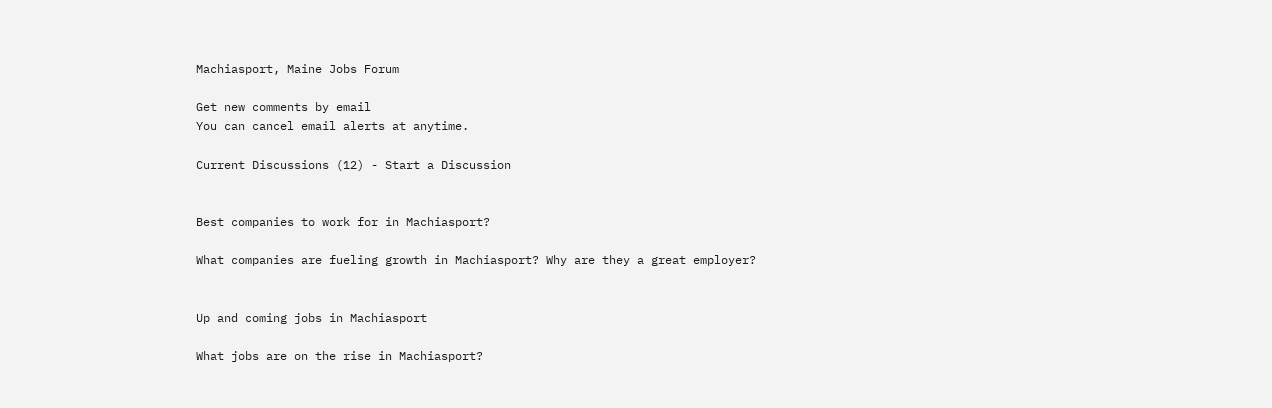Machiasport, Maine Jobs Forum

Get new comments by email
You can cancel email alerts at anytime.

Current Discussions (12) - Start a Discussion


Best companies to work for in Machiasport?

What companies are fueling growth in Machiasport? Why are they a great employer?


Up and coming jobs in Machiasport

What jobs are on the rise in Machiasport?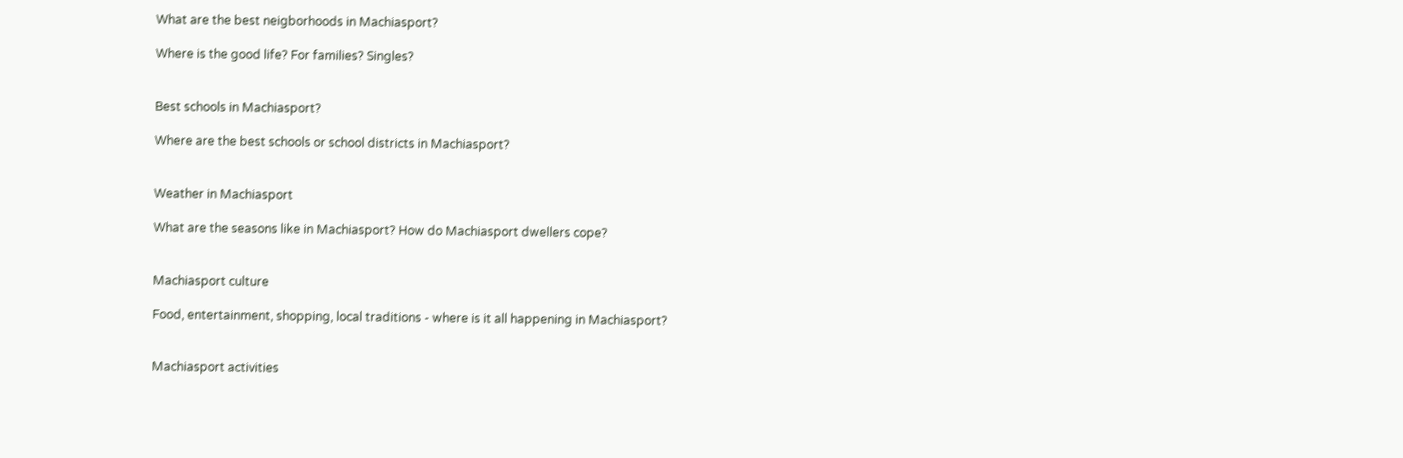What are the best neigborhoods in Machiasport?

Where is the good life? For families? Singles?


Best schools in Machiasport?

Where are the best schools or school districts in Machiasport?


Weather in Machiasport

What are the seasons like in Machiasport? How do Machiasport dwellers cope?


Machiasport culture

Food, entertainment, shopping, local traditions - where is it all happening in Machiasport?


Machiasport activities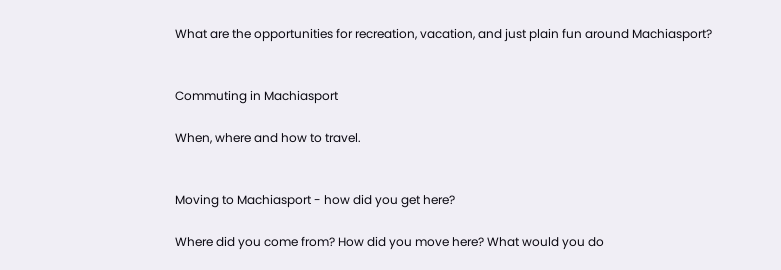What are the opportunities for recreation, vacation, and just plain fun around Machiasport?


Commuting in Machiasport

When, where and how to travel.


Moving to Machiasport - how did you get here?

Where did you come from? How did you move here? What would you do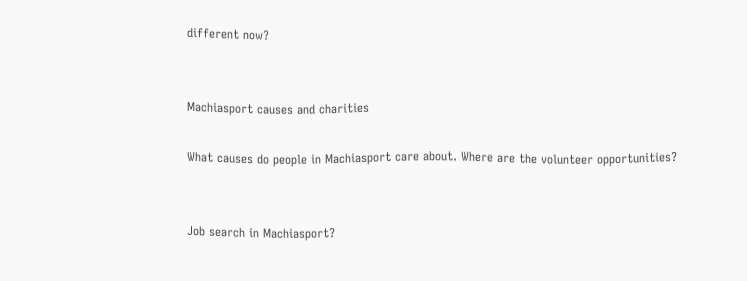different now?


Machiasport causes and charities

What causes do people in Machiasport care about. Where are the volunteer opportunities?


Job search in Machiasport?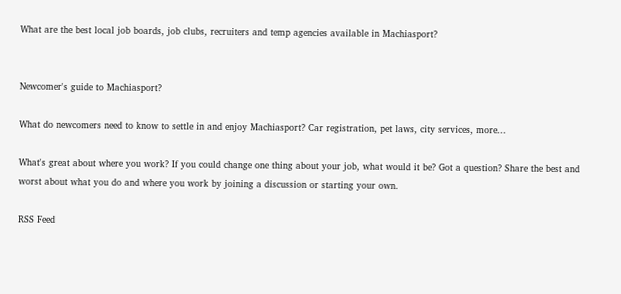What are the best local job boards, job clubs, recruiters and temp agencies available in Machiasport?


Newcomer's guide to Machiasport?

What do newcomers need to know to settle in and enjoy Machiasport? Car registration, pet laws, city services, more...

What's great about where you work? If you could change one thing about your job, what would it be? Got a question? Share the best and worst about what you do and where you work by joining a discussion or starting your own.

RSS Feed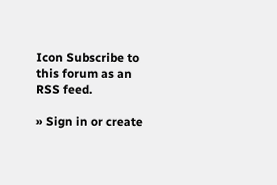Icon Subscribe to this forum as an RSS feed.

» Sign in or create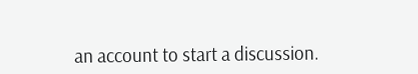an account to start a discussion.